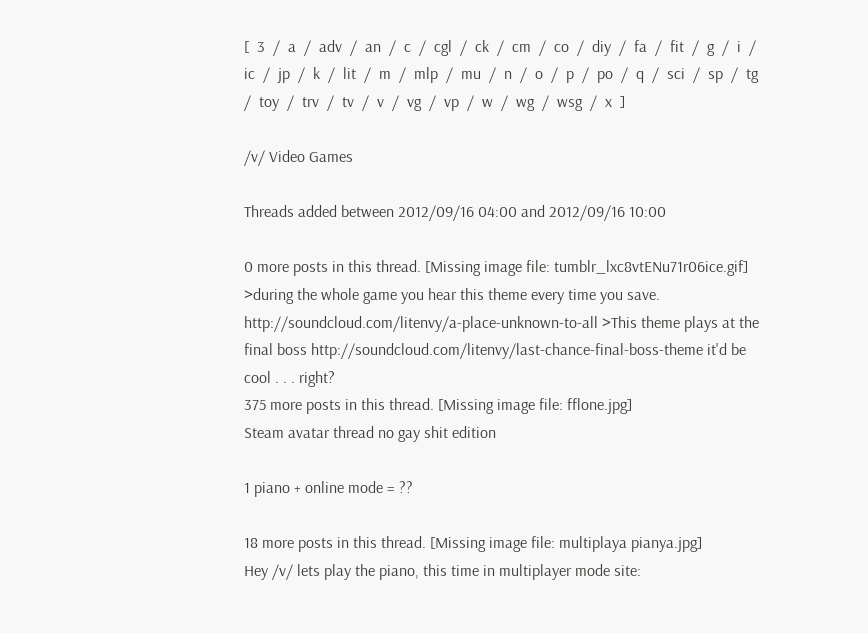[  3  /  a  /  adv  /  an  /  c  /  cgl  /  ck  /  cm  /  co  /  diy  /  fa  /  fit  /  g  /  i  /  ic  /  jp  /  k  /  lit  /  m  /  mlp  /  mu  /  n  /  o  /  p  /  po  /  q  /  sci  /  sp  /  tg  /  toy  /  trv  /  tv  /  v  /  vg  /  vp  /  w  /  wg  /  wsg  /  x  ]

/v/ Video Games

Threads added between 2012/09/16 04:00 and 2012/09/16 10:00

0 more posts in this thread. [Missing image file: tumblr_lxc8vtENu71r06ice.gif]
>during the whole game you hear this theme every time you save. http://soundcloud.com/litenvy/a-place-unknown-to-all >This theme plays at the final boss http://soundcloud.com/litenvy/last-chance-final-boss-theme it'd be cool . . . right?
375 more posts in this thread. [Missing image file: fflone.jpg]
Steam avatar thread no gay shit edition

1 piano + online mode = ??

18 more posts in this thread. [Missing image file: multiplaya pianya.jpg]
Hey /v/ lets play the piano, this time in multiplayer mode site: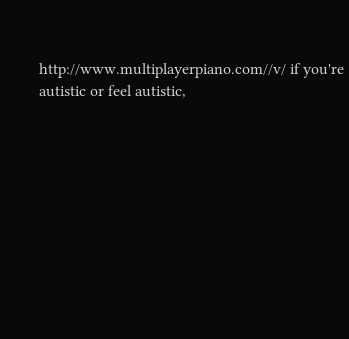http://www.multiplayerpiano.com//v/ if you're autistic or feel autistic,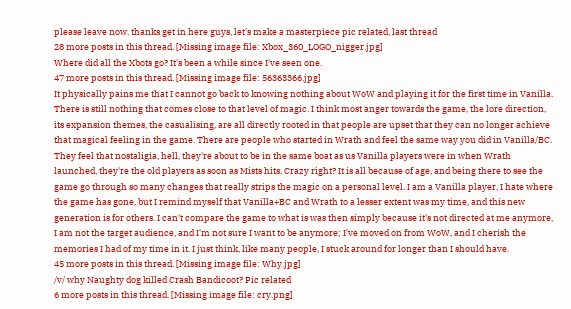please leave now. thanks get in here guys, let's make a masterpiece pic related, last thread
28 more posts in this thread. [Missing image file: Xbox_360_LOGO_nigger.jpg]
Where did all the Xbots go? It's been a while since I've seen one.
47 more posts in this thread. [Missing image file: 56363366.jpg]
It physically pains me that I cannot go back to knowing nothing about WoW and playing it for the first time in Vanilla. There is still nothing that comes close to that level of magic. I think most anger towards the game, the lore direction, its expansion themes, the casualising, are all directly rooted in that people are upset that they can no longer achieve that magical feeling in the game. There are people who started in Wrath and feel the same way you did in Vanilla/BC. They feel that nostaligia, hell, they're about to be in the same boat as us Vanilla players were in when Wrath launched, they're the old players as soon as Mists hits. Crazy right? It is all because of age, and being there to see the game go through so many changes that really strips the magic on a personal level. I am a Vanilla player, I hate where the game has gone, but I remind myself that Vanilla+BC and Wrath to a lesser extent was my time, and this new generation is for others. I can't compare the game to what is was then simply because it's not directed at me anymore, I am not the target audience, and I'm not sure I want to be anymore; I've moved on from WoW, and I cherish the memories I had of my time in it. I just think, like many people, I stuck around for longer than I should have.
45 more posts in this thread. [Missing image file: Why.jpg]
/v/ why Naughty dog killed Crash Bandicoot? Pic related
6 more posts in this thread. [Missing image file: cry.png]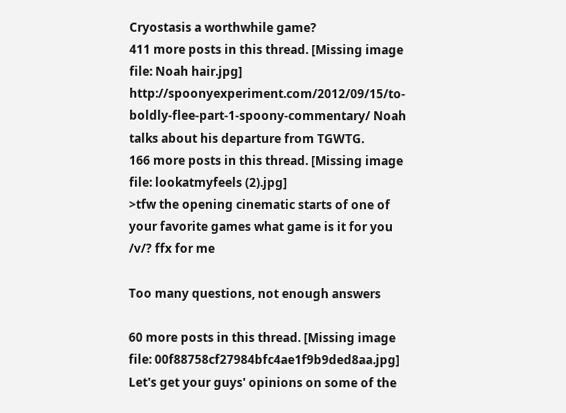Cryostasis a worthwhile game?
411 more posts in this thread. [Missing image file: Noah hair.jpg]
http://spoonyexperiment.com/2012/09/15/to-boldly-flee-part-1-spoony-commentary/ Noah talks about his departure from TGWTG.
166 more posts in this thread. [Missing image file: lookatmyfeels (2).jpg]
>tfw the opening cinematic starts of one of your favorite games what game is it for you /v/? ffx for me

Too many questions, not enough answers

60 more posts in this thread. [Missing image file: 00f88758cf27984bfc4ae1f9b9ded8aa.jpg]
Let's get your guys' opinions on some of the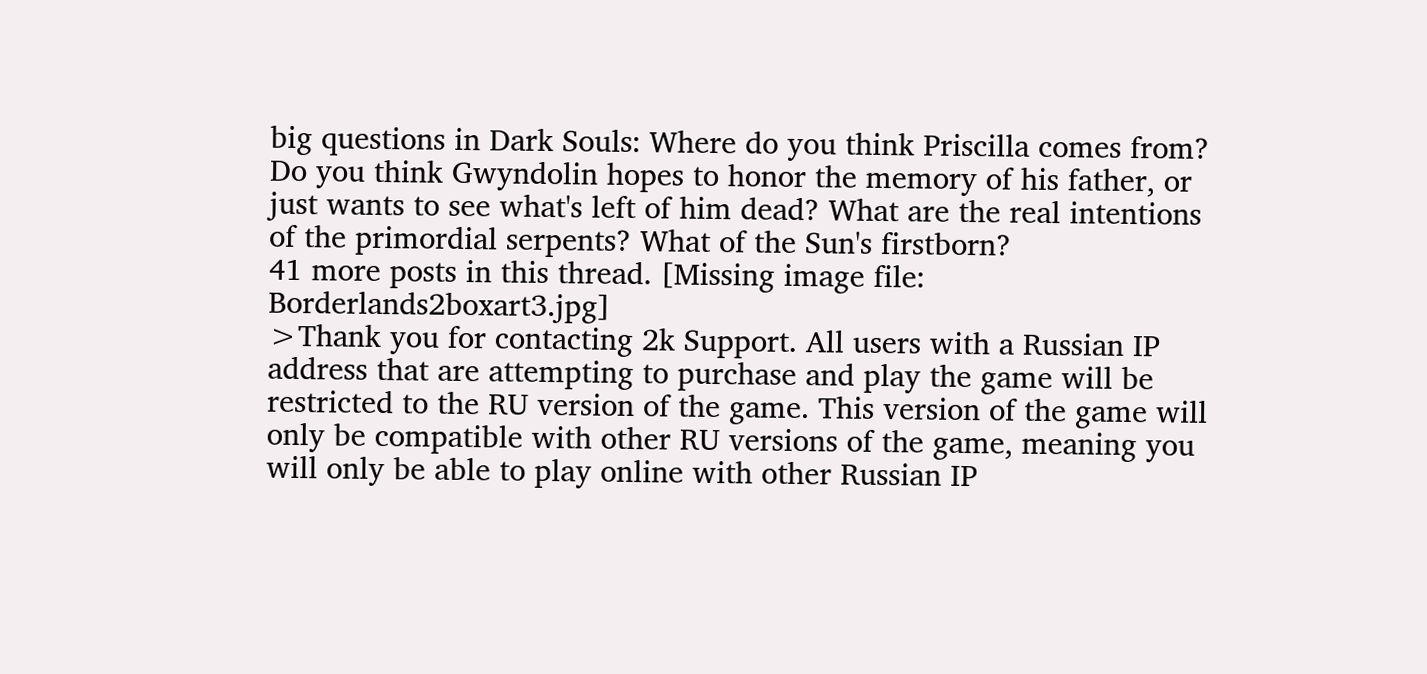big questions in Dark Souls: Where do you think Priscilla comes from? Do you think Gwyndolin hopes to honor the memory of his father, or just wants to see what's left of him dead? What are the real intentions of the primordial serpents? What of the Sun's firstborn?
41 more posts in this thread. [Missing image file: Borderlands2boxart3.jpg]
>Thank you for contacting 2k Support. All users with a Russian IP address that are attempting to purchase and play the game will be restricted to the RU version of the game. This version of the game will only be compatible with other RU versions of the game, meaning you will only be able to play online with other Russian IP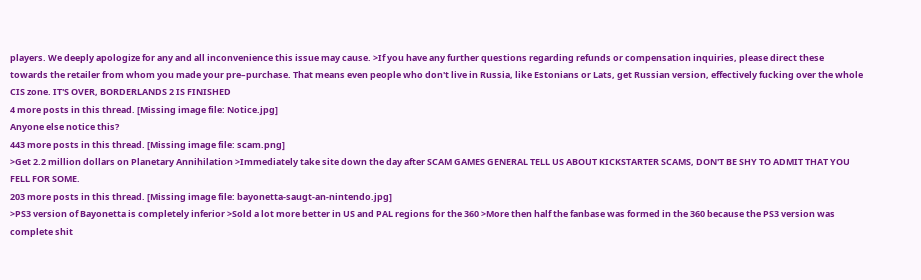players. We deeply apologize for any and all inconvenience this issue may cause. >If you have any further questions regarding refunds or compensation inquiries, please direct these towards the retailer from whom you made your pre–purchase. That means even people who don't live in Russia, like Estonians or Lats, get Russian version, effectively fucking over the whole CIS zone. IT'S OVER, BORDERLANDS 2 IS FINISHED
4 more posts in this thread. [Missing image file: Notice.jpg]
Anyone else notice this?
443 more posts in this thread. [Missing image file: scam.png]
>Get 2.2 million dollars on Planetary Annihilation >Immediately take site down the day after SCAM GAMES GENERAL TELL US ABOUT KICKSTARTER SCAMS, DON'T BE SHY TO ADMIT THAT YOU FELL FOR SOME.
203 more posts in this thread. [Missing image file: bayonetta-saugt-an-nintendo.jpg]
>PS3 version of Bayonetta is completely inferior >Sold a lot more better in US and PAL regions for the 360 >More then half the fanbase was formed in the 360 because the PS3 version was complete shit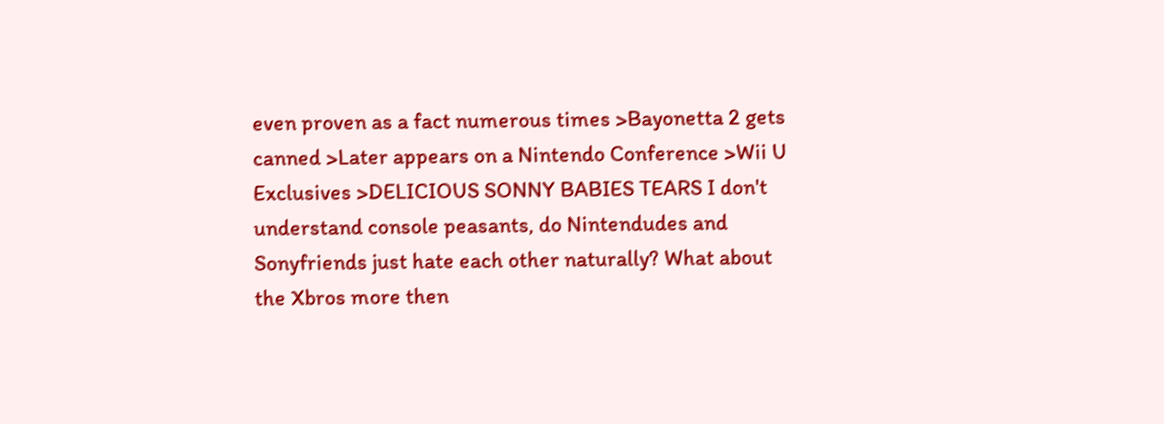even proven as a fact numerous times >Bayonetta 2 gets canned >Later appears on a Nintendo Conference >Wii U Exclusives >DELICIOUS SONNY BABIES TEARS I don't understand console peasants, do Nintendudes and Sonyfriends just hate each other naturally? What about the Xbros more then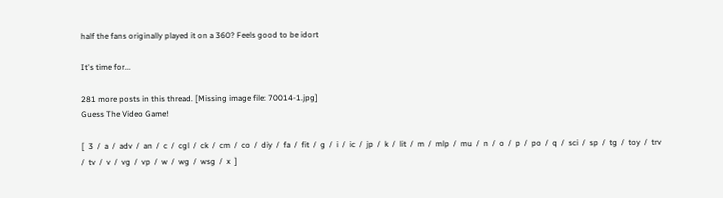half the fans originally played it on a 360? Feels good to be idort

It's time for...

281 more posts in this thread. [Missing image file: 70014-1.jpg]
Guess The Video Game!

[  3  /  a  /  adv  /  an  /  c  /  cgl  /  ck  /  cm  /  co  /  diy  /  fa  /  fit  /  g  /  i  /  ic  /  jp  /  k  /  lit  /  m  /  mlp  /  mu  /  n  /  o  /  p  /  po  /  q  /  sci  /  sp  /  tg  /  toy  /  trv  /  tv  /  v  /  vg  /  vp  /  w  /  wg  /  wsg  /  x  ]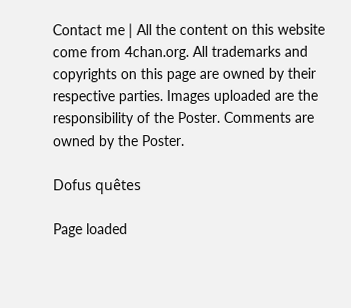Contact me | All the content on this website come from 4chan.org. All trademarks and copyrights on this page are owned by their respective parties. Images uploaded are the responsibility of the Poster. Comments are owned by the Poster.

Dofus quêtes

Page loaded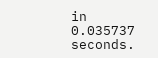in 0.035737 seconds.